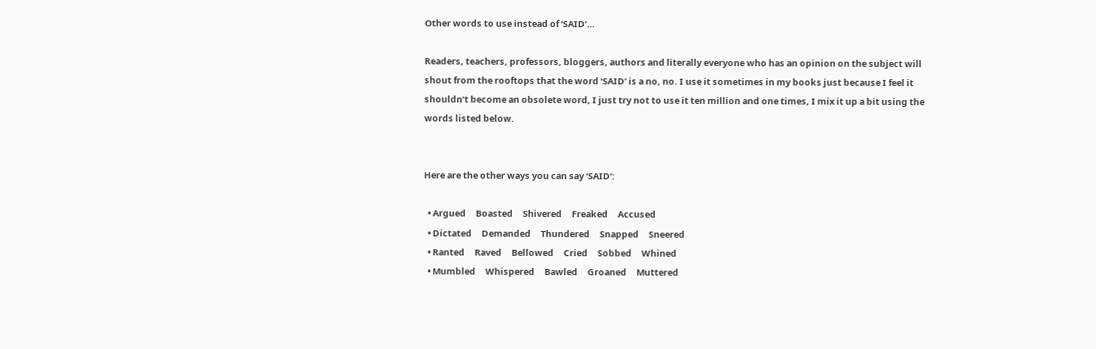Other words to use instead of ‘SAID’…

Readers, teachers, professors, bloggers, authors and literally everyone who has an opinion on the subject will shout from the rooftops that the word ‘SAID’ is a no, no. I use it sometimes in my books just because I feel it shouldn’t become an obsolete word, I just try not to use it ten million and one times, I mix it up a bit using the words listed below.


Here are the other ways you can say ‘SAID’:

  • Argued     Boasted     Shivered     Freaked     Accused
  • Dictated     Demanded     Thundered     Snapped     Sneered
  • Ranted     Raved     Bellowed     Cried     Sobbed     Whined
  • Mumbled     Whispered     Bawled     Groaned     Muttered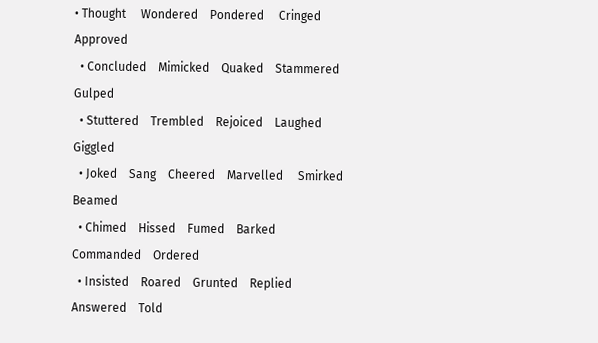• Thought     Wondered    Pondered     Cringed     Approved
  • Concluded    Mimicked    Quaked    Stammered    Gulped
  • Stuttered    Trembled    Rejoiced    Laughed    Giggled
  • Joked    Sang    Cheered    Marvelled     Smirked    Beamed
  • Chimed    Hissed    Fumed    Barked     Commanded    Ordered
  • Insisted    Roared    Grunted    Replied    Answered    Told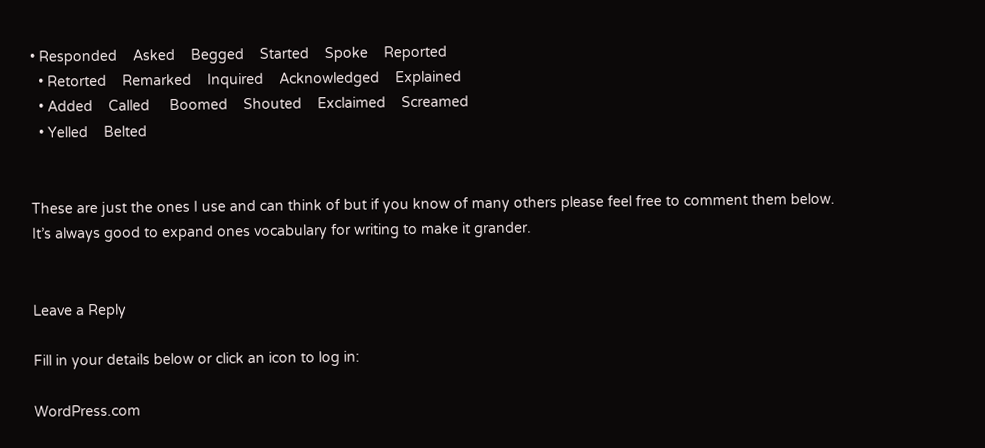• Responded    Asked    Begged    Started    Spoke    Reported
  • Retorted    Remarked    Inquired    Acknowledged    Explained
  • Added    Called     Boomed    Shouted    Exclaimed    Screamed
  • Yelled    Belted


These are just the ones I use and can think of but if you know of many others please feel free to comment them below. It’s always good to expand ones vocabulary for writing to make it grander.


Leave a Reply

Fill in your details below or click an icon to log in:

WordPress.com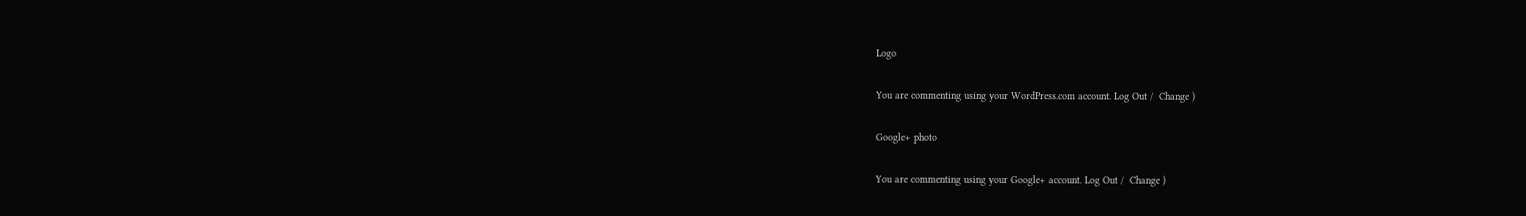Logo

You are commenting using your WordPress.com account. Log Out /  Change )

Google+ photo

You are commenting using your Google+ account. Log Out /  Change )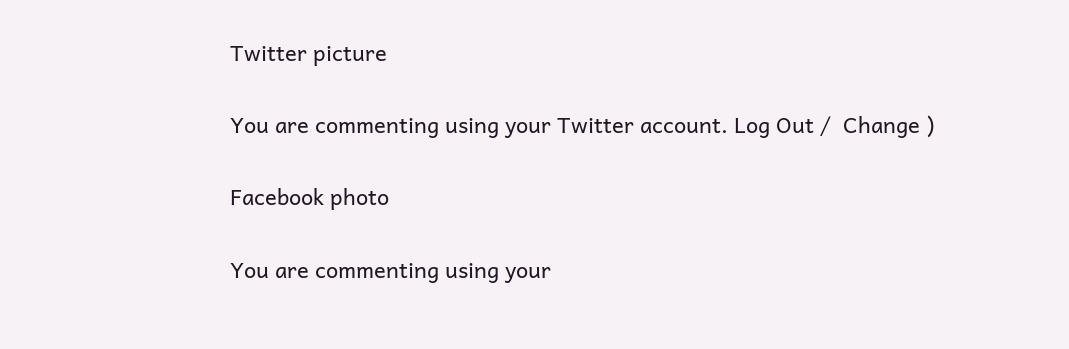Twitter picture

You are commenting using your Twitter account. Log Out /  Change )

Facebook photo

You are commenting using your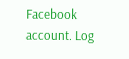Facebook account. Log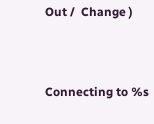Out /  Change )


Connecting to %s